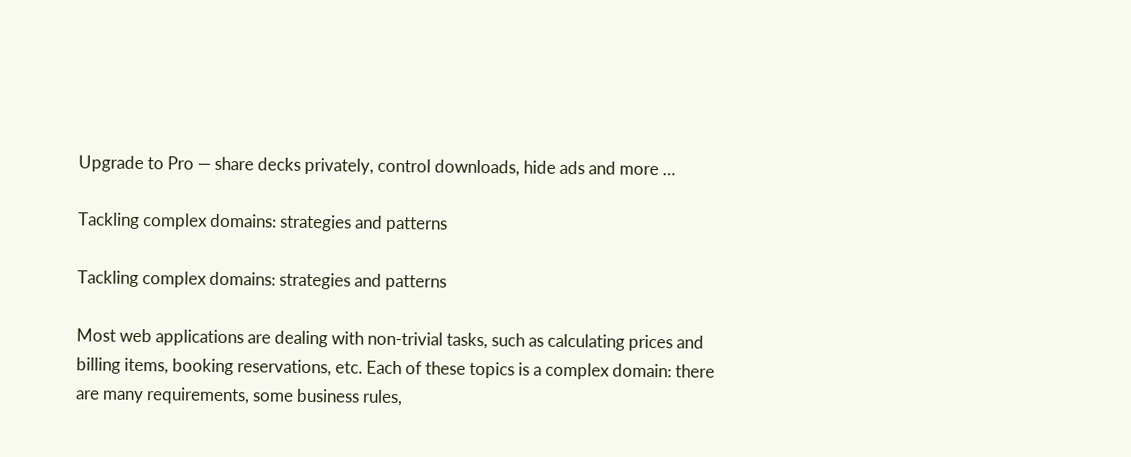Upgrade to Pro — share decks privately, control downloads, hide ads and more …

Tackling complex domains: strategies and patterns

Tackling complex domains: strategies and patterns

Most web applications are dealing with non-trivial tasks, such as calculating prices and billing items, booking reservations, etc. Each of these topics is a complex domain: there are many requirements, some business rules,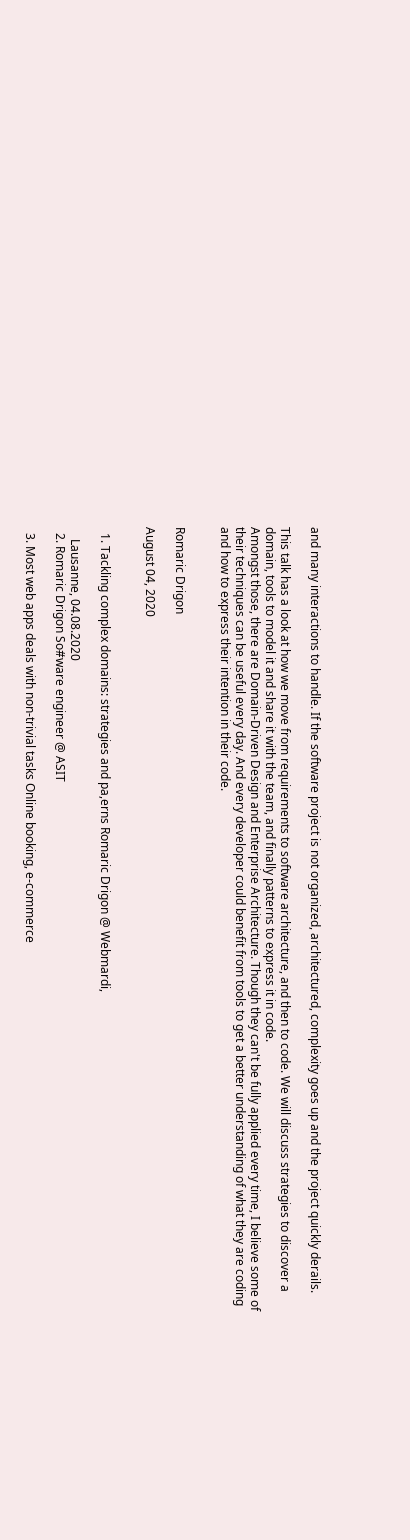and many interactions to handle. If the software project is not organized, architectured, complexity goes up and the project quickly derails.

This talk has a look at how we move from requirements to software architecture, and then to code. We will discuss strategies to discover a domain, tools to model it and share it with the team, and finally patterns to express it in code.
Amongst those, there are Domain-Driven Design and Enterprise Architecture. Though they can't be fully applied every time, I believe some of their techniques can be useful every day. And every developer could benefit from tools to get a better understanding of what they are coding and how to express their intention in their code.


Romaric Drigon

August 04, 2020


  1. Tackling complex domains: strategies and pa,erns Romaric Drigon @ Webmardi,

    Lausanne, 04.08.2020
  2. Romaric Drigon So#ware engineer @ ASIT

  3. Most web apps deals with non-trivial tasks Online booking, e-commerce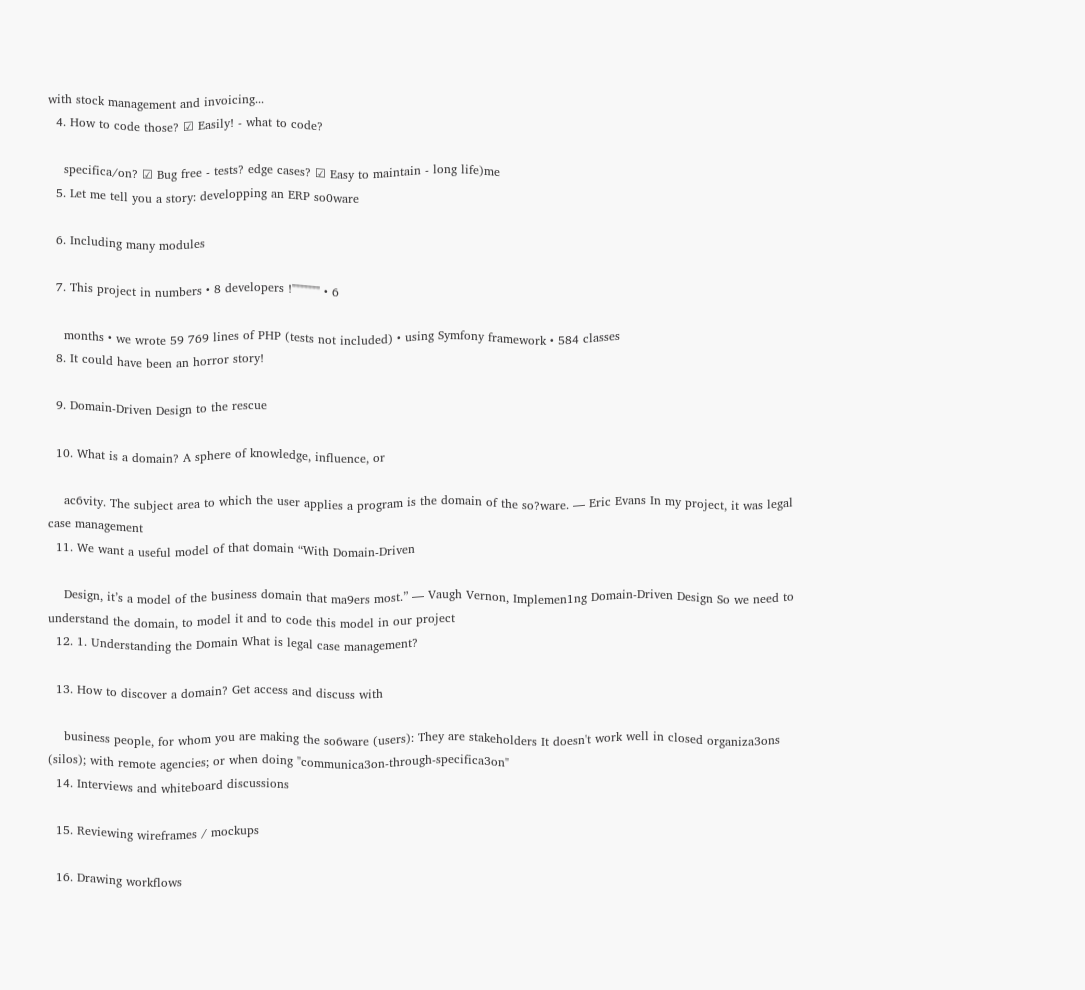with stock management and invoicing...
  4. How to code those? ☑ Easily! - what to code?

    specifica/on? ☑ Bug free - tests? edge cases? ☑ Easy to maintain - long life)me
  5. Let me tell you a story: developping an ERP so0ware

  6. Including many modules

  7. This project in numbers • 8 developers !""""""" • 6

    months • we wrote 59 769 lines of PHP (tests not included) • using Symfony framework • 584 classes
  8. It could have been an horror story!

  9. Domain-Driven Design to the rescue

  10. What is a domain? A sphere of knowledge, influence, or

    ac6vity. The subject area to which the user applies a program is the domain of the so?ware. — Eric Evans In my project, it was legal case management
  11. We want a useful model of that domain “With Domain-Driven

    Design, it’s a model of the business domain that ma9ers most.” — Vaugh Vernon, Implemen1ng Domain-Driven Design So we need to understand the domain, to model it and to code this model in our project
  12. 1. Understanding the Domain What is legal case management?

  13. How to discover a domain? Get access and discuss with

    business people, for whom you are making the so6ware (users): They are stakeholders It doesn't work well in closed organiza3ons (silos); with remote agencies; or when doing "communica3on-through-specifica3on"
  14. Interviews and whiteboard discussions

  15. Reviewing wireframes / mockups

  16. Drawing workflows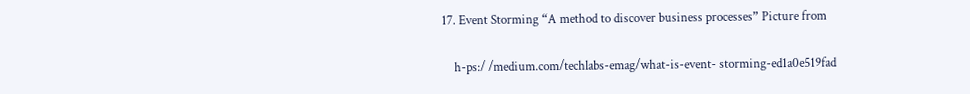17. Event Storming “A method to discover business processes” Picture from

    h-ps:/ /medium.com/techlabs-emag/what-is-event- storming-ed1a0e519fad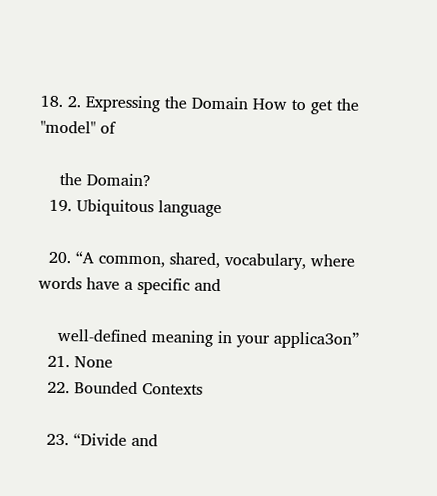18. 2. Expressing the Domain How to get the "model" of

    the Domain?
  19. Ubiquitous language

  20. “A common, shared, vocabulary, where words have a specific and

    well-defined meaning in your applica3on”
  21. None
  22. Bounded Contexts

  23. “Divide and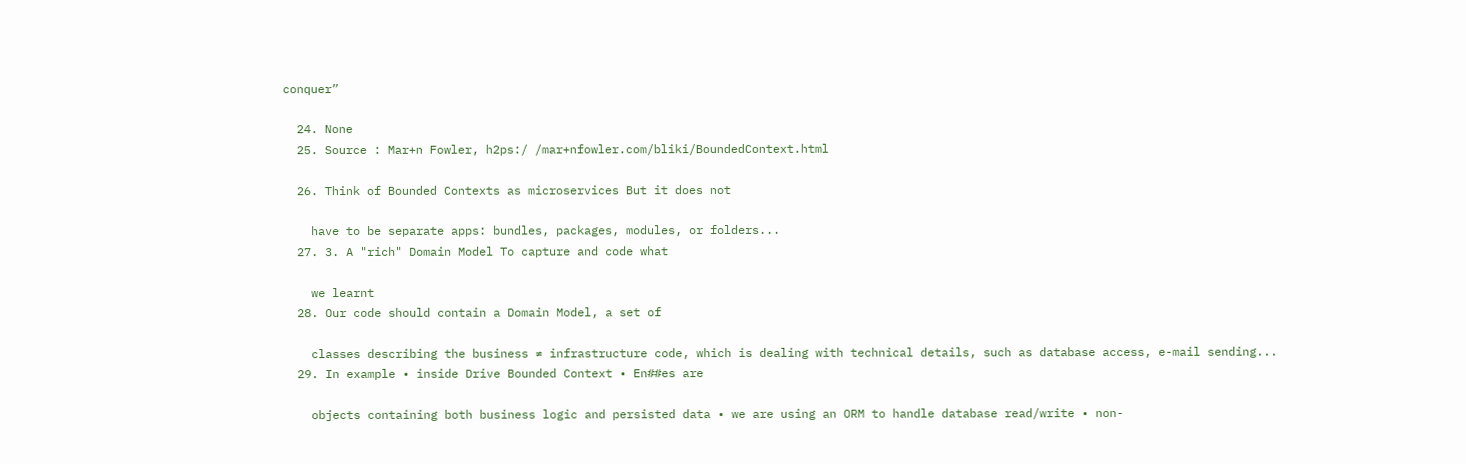conquer”

  24. None
  25. Source : Mar+n Fowler, h2ps:/ /mar+nfowler.com/bliki/BoundedContext.html

  26. Think of Bounded Contexts as microservices But it does not

    have to be separate apps: bundles, packages, modules, or folders...
  27. 3. A "rich" Domain Model To capture and code what

    we learnt
  28. Our code should contain a Domain Model, a set of

    classes describing the business ≠ infrastructure code, which is dealing with technical details, such as database access, e-mail sending...
  29. In example • inside Drive Bounded Context • En##es are

    objects containing both business logic and persisted data • we are using an ORM to handle database read/write • non-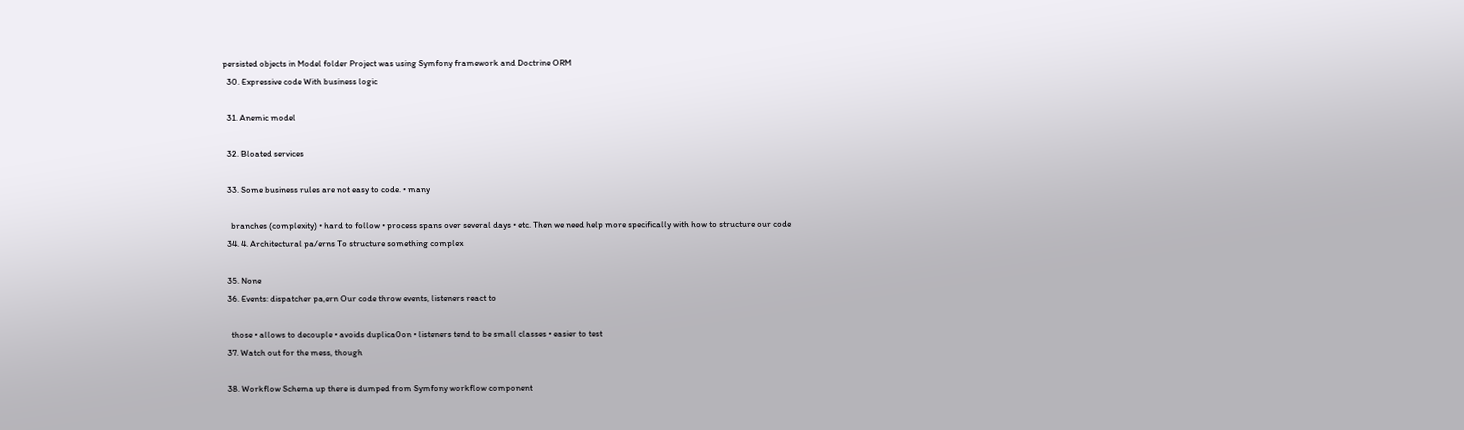persisted objects in Model folder Project was using Symfony framework and Doctrine ORM
  30. Expressive code With business logic

  31. Anemic model

  32. Bloated services

  33. Some business rules are not easy to code. • many

    branches (complexity) • hard to follow • process spans over several days • etc. Then we need help more specifically with how to structure our code
  34. 4. Architectural pa/erns To structure something complex

  35. None
  36. Events: dispatcher pa,ern Our code throw events, listeners react to

    those • allows to decouple • avoids duplica0on • listeners tend to be small classes • easier to test
  37. Watch out for the mess, though

  38. Workflow Schema up there is dumped from Symfony workflow component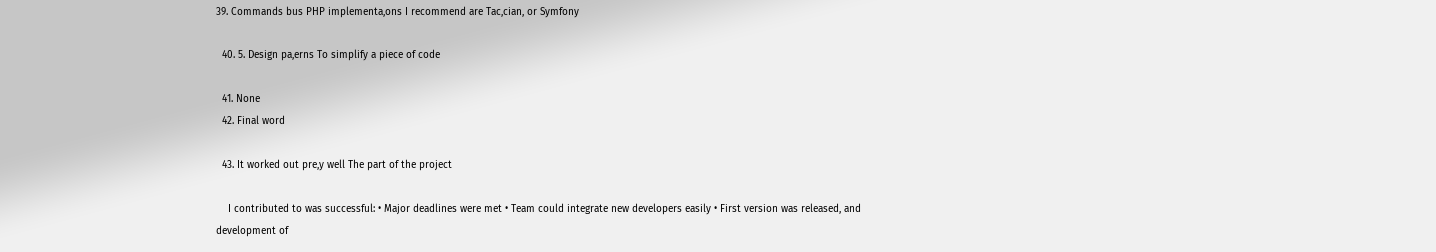39. Commands bus PHP implementa,ons I recommend are Tac,cian, or Symfony

  40. 5. Design pa,erns To simplify a piece of code

  41. None
  42. Final word

  43. It worked out pre,y well The part of the project

    I contributed to was successful: • Major deadlines were met • Team could integrate new developers easily • First version was released, and development of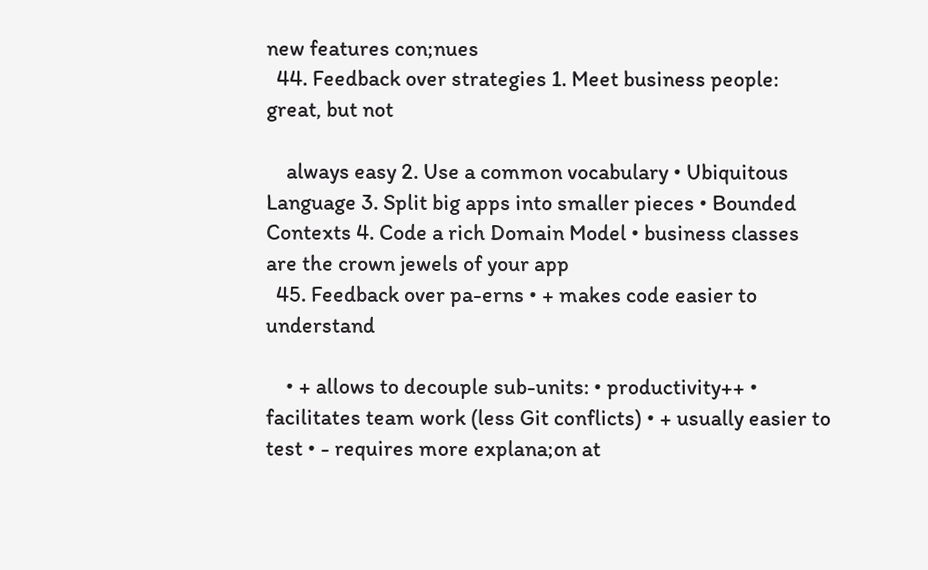new features con;nues
  44. Feedback over strategies 1. Meet business people: great, but not

    always easy 2. Use a common vocabulary • Ubiquitous Language 3. Split big apps into smaller pieces • Bounded Contexts 4. Code a rich Domain Model • business classes are the crown jewels of your app
  45. Feedback over pa-erns • + makes code easier to understand

    • + allows to decouple sub-units: • productivity++ • facilitates team work (less Git conflicts) • + usually easier to test • - requires more explana;on at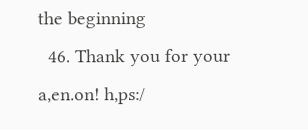the beginning
  46. Thank you for your a,en.on! h,ps:/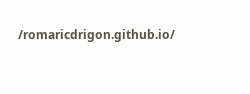/romaricdrigon.github.io/